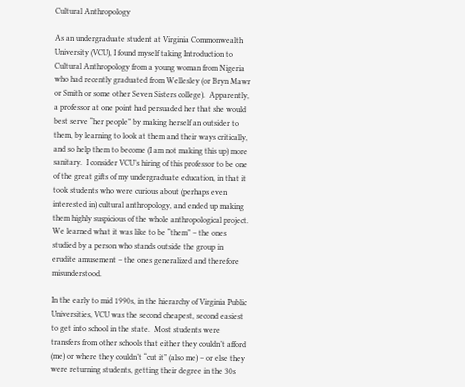Cultural Anthropology

As an undergraduate student at Virginia Commonwealth University (VCU), I found myself taking Introduction to Cultural Anthropology from a young woman from Nigeria who had recently graduated from Wellesley (or Bryn Mawr or Smith or some other Seven Sisters college).  Apparently, a professor at one point had persuaded her that she would best serve “her people” by making herself an outsider to them, by learning to look at them and their ways critically, and so help them to become (I am not making this up) more sanitary.  I consider VCU’s hiring of this professor to be one of the great gifts of my undergraduate education, in that it took students who were curious about (perhaps even interested in) cultural anthropology, and ended up making them highly suspicious of the whole anthropological project.  We learned what it was like to be “them” – the ones studied by a person who stands outside the group in erudite amusement – the ones generalized and therefore misunderstood.

In the early to mid 1990s, in the hierarchy of Virginia Public Universities, VCU was the second cheapest, second easiest to get into school in the state.  Most students were transfers from other schools that either they couldn’t afford (me) or where they couldn’t “cut it” (also me) – or else they were returning students, getting their degree in the 30s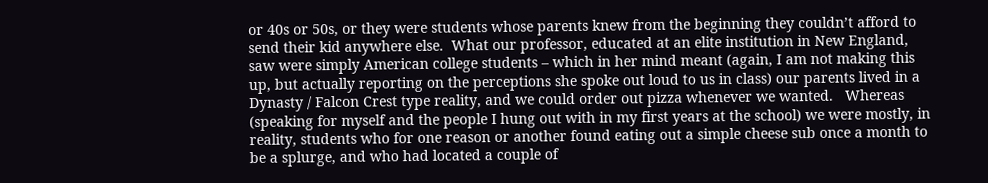or 40s or 50s, or they were students whose parents knew from the beginning they couldn’t afford to send their kid anywhere else.  What our professor, educated at an elite institution in New England, saw were simply American college students – which in her mind meant (again, I am not making this up, but actually reporting on the perceptions she spoke out loud to us in class) our parents lived in a Dynasty / Falcon Crest type reality, and we could order out pizza whenever we wanted.   Whereas (speaking for myself and the people I hung out with in my first years at the school) we were mostly, in reality, students who for one reason or another found eating out a simple cheese sub once a month to be a splurge, and who had located a couple of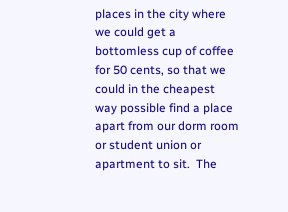places in the city where we could get a bottomless cup of coffee for 50 cents, so that we could in the cheapest way possible find a place apart from our dorm room or student union or apartment to sit.  The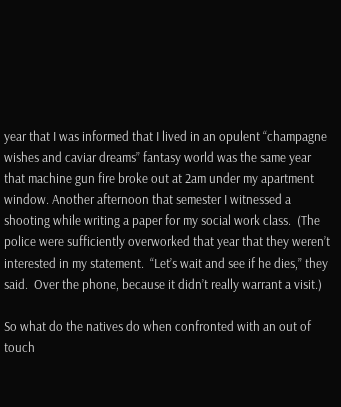year that I was informed that I lived in an opulent “champagne wishes and caviar dreams” fantasy world was the same year that machine gun fire broke out at 2am under my apartment window. Another afternoon that semester I witnessed a shooting while writing a paper for my social work class.  (The police were sufficiently overworked that year that they weren’t interested in my statement.  “Let’s wait and see if he dies,” they said.  Over the phone, because it didn’t really warrant a visit.)

So what do the natives do when confronted with an out of touch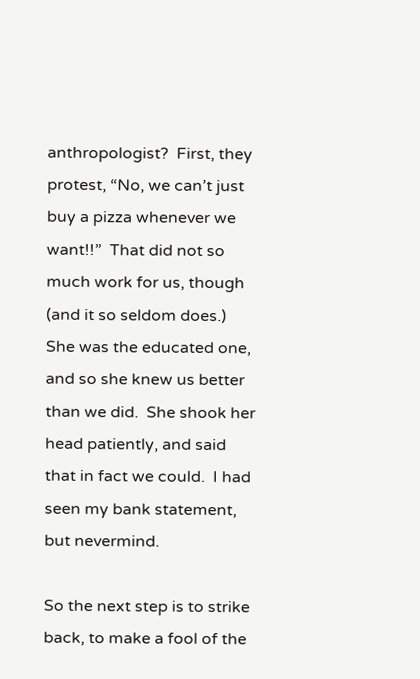anthropologist?  First, they protest, “No, we can’t just buy a pizza whenever we want!!”  That did not so much work for us, though (and it so seldom does.)  She was the educated one, and so she knew us better than we did.  She shook her head patiently, and said that in fact we could.  I had seen my bank statement, but nevermind.

So the next step is to strike back, to make a fool of the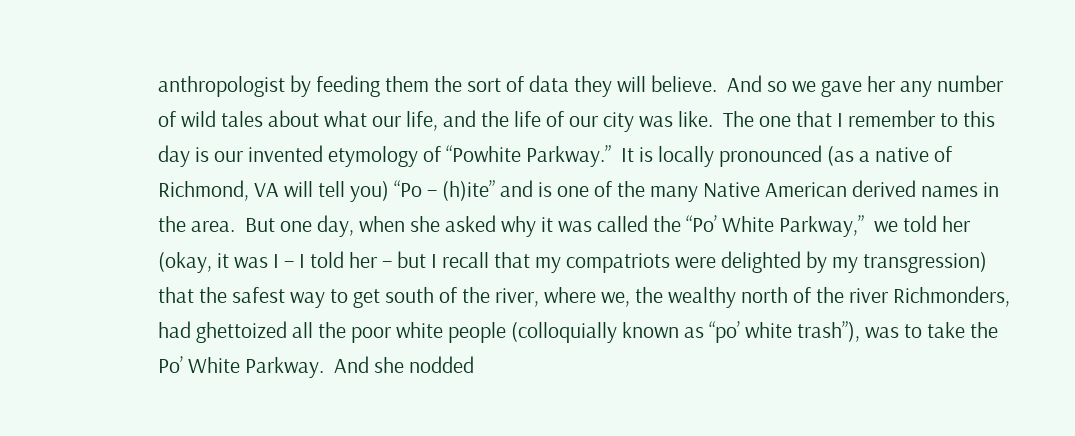anthropologist by feeding them the sort of data they will believe.  And so we gave her any number of wild tales about what our life, and the life of our city was like.  The one that I remember to this day is our invented etymology of “Powhite Parkway.”  It is locally pronounced (as a native of Richmond, VA will tell you) “Po – (h)ite” and is one of the many Native American derived names in the area.  But one day, when she asked why it was called the “Po’ White Parkway,”  we told her (okay, it was I – I told her – but I recall that my compatriots were delighted by my transgression) that the safest way to get south of the river, where we, the wealthy north of the river Richmonders, had ghettoized all the poor white people (colloquially known as “po’ white trash”), was to take the Po’ White Parkway.  And she nodded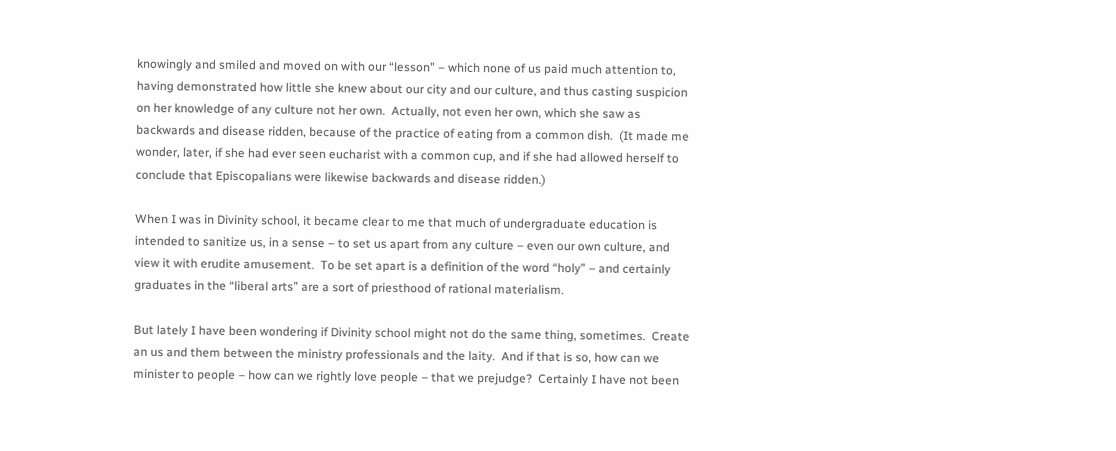knowingly and smiled and moved on with our “lesson” – which none of us paid much attention to, having demonstrated how little she knew about our city and our culture, and thus casting suspicion on her knowledge of any culture not her own.  Actually, not even her own, which she saw as backwards and disease ridden, because of the practice of eating from a common dish.  (It made me wonder, later, if she had ever seen eucharist with a common cup, and if she had allowed herself to conclude that Episcopalians were likewise backwards and disease ridden.)

When I was in Divinity school, it became clear to me that much of undergraduate education is intended to sanitize us, in a sense – to set us apart from any culture – even our own culture, and view it with erudite amusement.  To be set apart is a definition of the word “holy” – and certainly graduates in the “liberal arts” are a sort of priesthood of rational materialism.

But lately I have been wondering if Divinity school might not do the same thing, sometimes.  Create an us and them between the ministry professionals and the laity.  And if that is so, how can we minister to people – how can we rightly love people – that we prejudge?  Certainly I have not been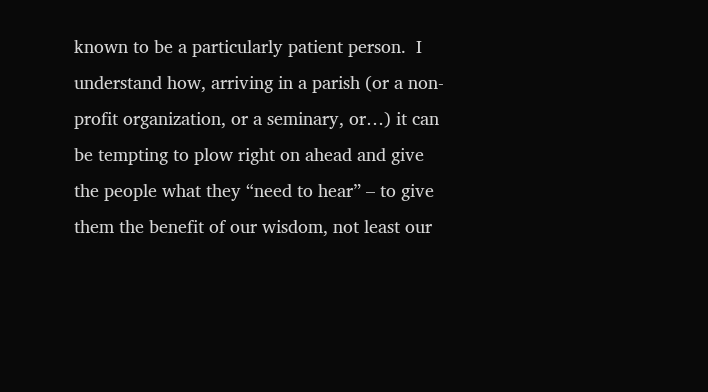known to be a particularly patient person.  I understand how, arriving in a parish (or a non-profit organization, or a seminary, or…) it can be tempting to plow right on ahead and give the people what they “need to hear” – to give them the benefit of our wisdom, not least our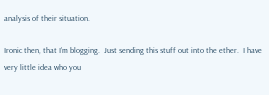analysis of their situation.

Ironic then, that I’m blogging.  Just sending this stuff out into the ether.  I have very little idea who you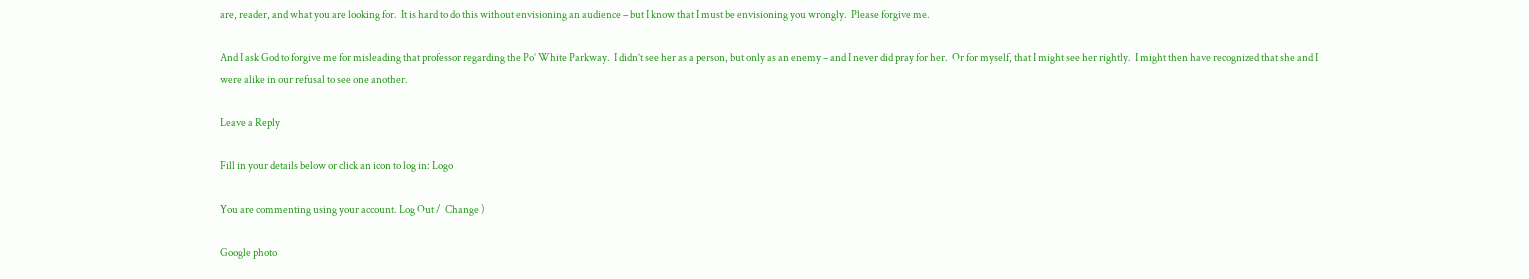are, reader, and what you are looking for.  It is hard to do this without envisioning an audience – but I know that I must be envisioning you wrongly.  Please forgive me.

And I ask God to forgive me for misleading that professor regarding the Po’ White Parkway.  I didn’t see her as a person, but only as an enemy – and I never did pray for her.  Or for myself, that I might see her rightly.  I might then have recognized that she and I were alike in our refusal to see one another.

Leave a Reply

Fill in your details below or click an icon to log in: Logo

You are commenting using your account. Log Out /  Change )

Google photo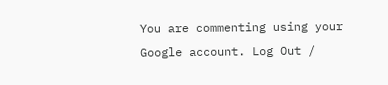You are commenting using your Google account. Log Out /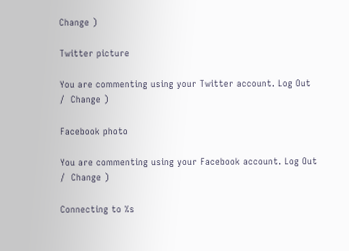Change )

Twitter picture

You are commenting using your Twitter account. Log Out /  Change )

Facebook photo

You are commenting using your Facebook account. Log Out /  Change )

Connecting to %s